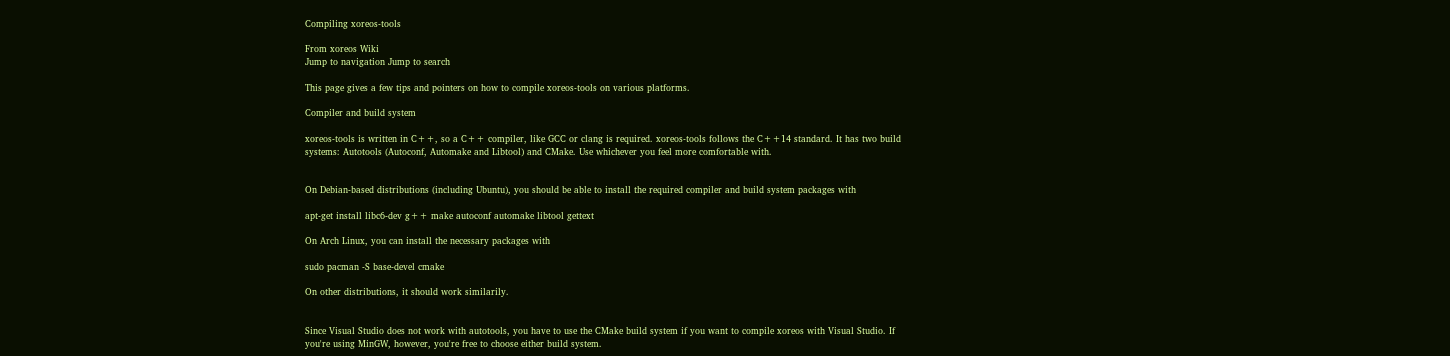Compiling xoreos-tools

From xoreos Wiki
Jump to navigation Jump to search

This page gives a few tips and pointers on how to compile xoreos-tools on various platforms.

Compiler and build system

xoreos-tools is written in C++, so a C++ compiler, like GCC or clang is required. xoreos-tools follows the C++14 standard. It has two build systems: Autotools (Autoconf, Automake and Libtool) and CMake. Use whichever you feel more comfortable with.


On Debian-based distributions (including Ubuntu), you should be able to install the required compiler and build system packages with

apt-get install libc6-dev g++ make autoconf automake libtool gettext

On Arch Linux, you can install the necessary packages with

sudo pacman -S base-devel cmake

On other distributions, it should work similarily.


Since Visual Studio does not work with autotools, you have to use the CMake build system if you want to compile xoreos with Visual Studio. If you're using MinGW, however, you're free to choose either build system.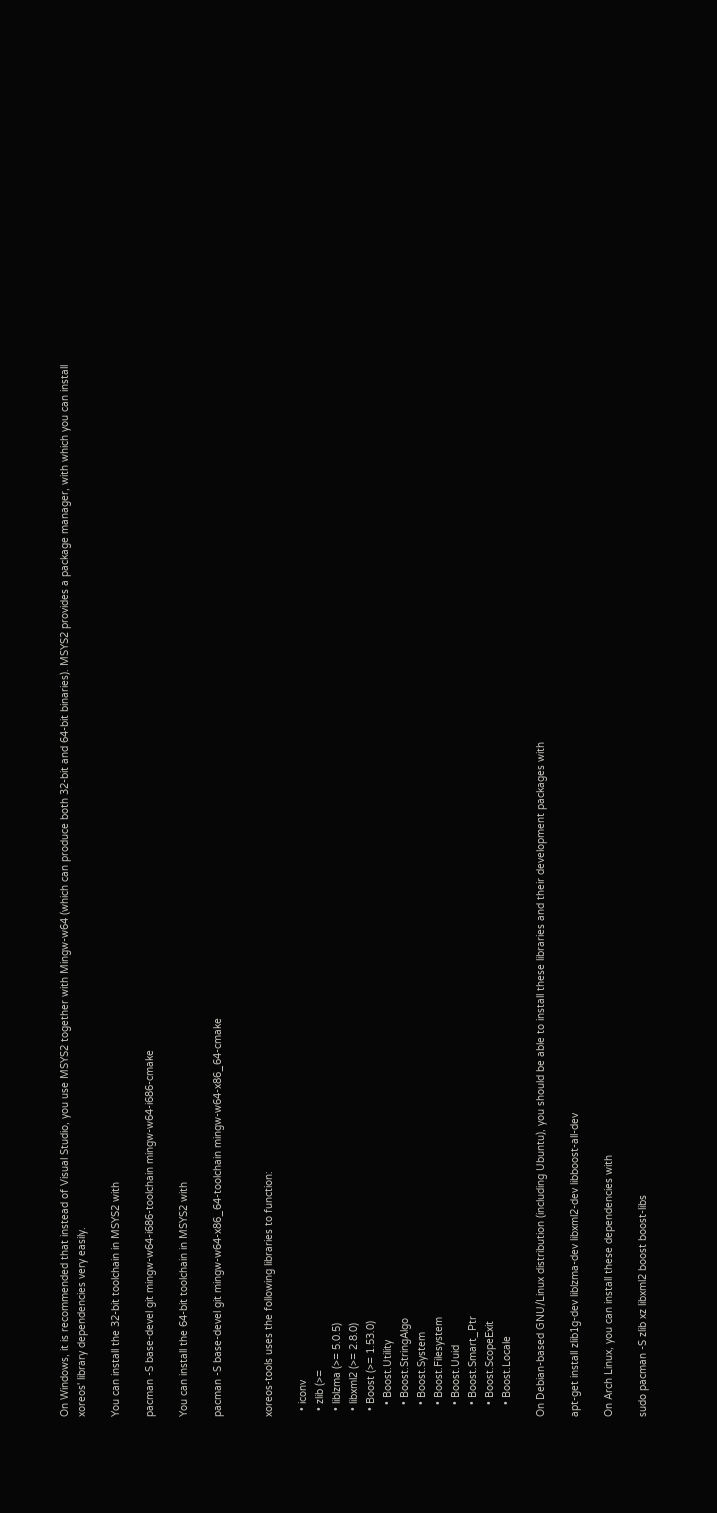On Windows, it is recommended that instead of Visual Studio, you use MSYS2 together with Mingw-w64 (which can produce both 32-bit and 64-bit binaries). MSYS2 provides a package manager, with which you can install xoreos' library dependencies very easily.

You can install the 32-bit toolchain in MSYS2 with

pacman -S base-devel git mingw-w64-i686-toolchain mingw-w64-i686-cmake

You can install the 64-bit toolchain in MSYS2 with

pacman -S base-devel git mingw-w64-x86_64-toolchain mingw-w64-x86_64-cmake


xoreos-tools uses the following libraries to function:

  • iconv
  • zlib (>=
  • liblzma (>= 5.0.5)
  • libxml2 (>= 2.8.0)
  • Boost (>= 1.53.0)
    • Boost.Utility
    • Boost.StringAlgo
    • Boost.System
    • Boost.Filesystem
    • Boost.Uuid
    • Boost.Smart_Ptr
    • Boost.ScopeExit
    • Boost.Locale

On Debian-based GNU/Linux distribution (including Ubuntu), you should be able to install these libraries and their development packages with

apt-get install zlib1g-dev liblzma-dev libxml2-dev libboost-all-dev

On Arch Linux, you can install these dependencies with

sudo pacman -S zlib xz libxml2 boost boost-libs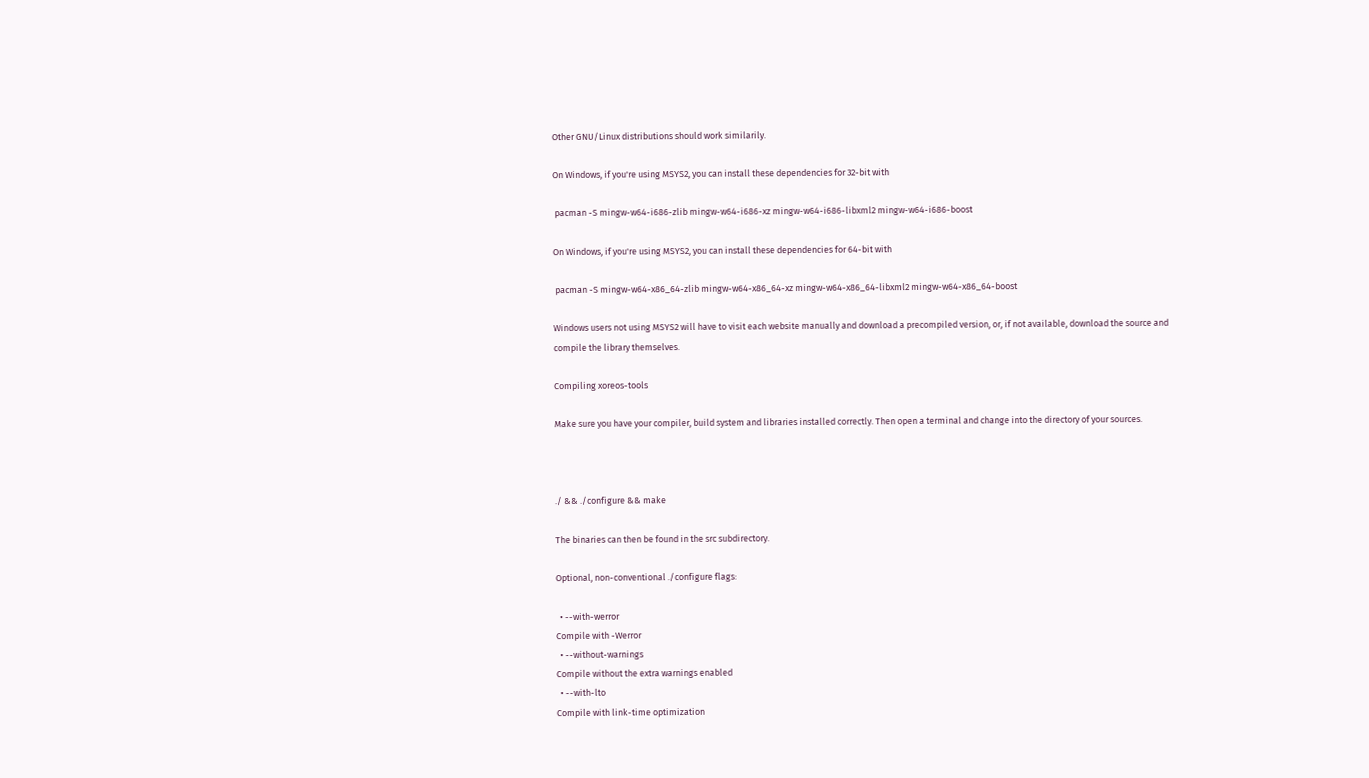Other GNU/Linux distributions should work similarily.

On Windows, if you're using MSYS2, you can install these dependencies for 32-bit with

 pacman -S mingw-w64-i686-zlib mingw-w64-i686-xz mingw-w64-i686-libxml2 mingw-w64-i686-boost

On Windows, if you're using MSYS2, you can install these dependencies for 64-bit with

 pacman -S mingw-w64-x86_64-zlib mingw-w64-x86_64-xz mingw-w64-x86_64-libxml2 mingw-w64-x86_64-boost

Windows users not using MSYS2 will have to visit each website manually and download a precompiled version, or, if not available, download the source and compile the library themselves.

Compiling xoreos-tools

Make sure you have your compiler, build system and libraries installed correctly. Then open a terminal and change into the directory of your sources.



./ && ./configure && make

The binaries can then be found in the src subdirectory.

Optional, non-conventional ./configure flags:

  • --with-werror
Compile with -Werror
  • --without-warnings
Compile without the extra warnings enabled
  • --with-lto
Compile with link-time optimization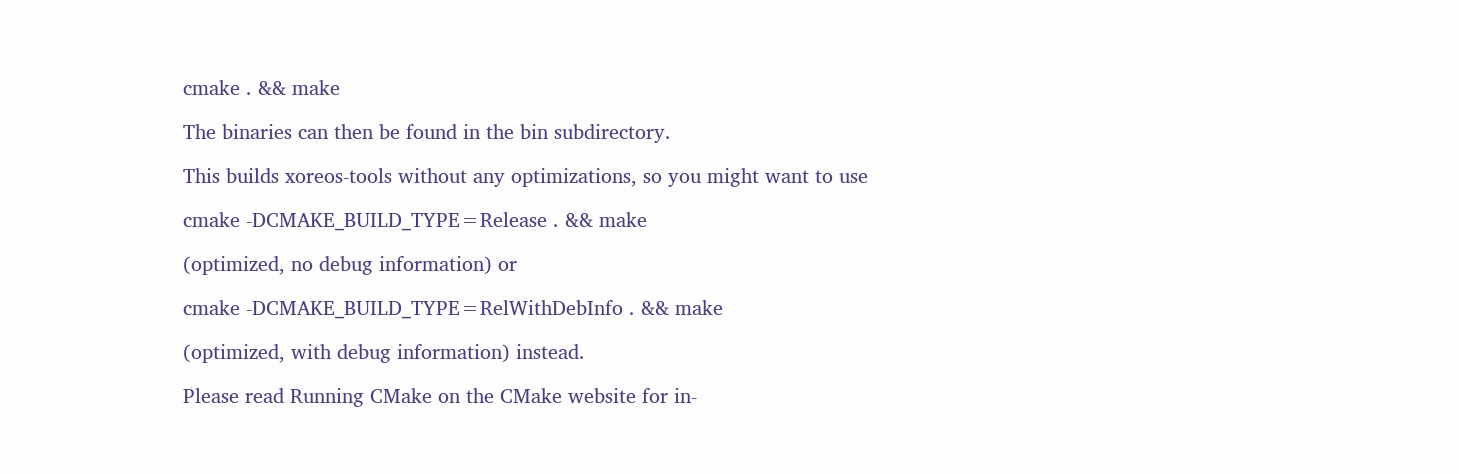cmake . && make

The binaries can then be found in the bin subdirectory.

This builds xoreos-tools without any optimizations, so you might want to use

cmake -DCMAKE_BUILD_TYPE=Release . && make

(optimized, no debug information) or

cmake -DCMAKE_BUILD_TYPE=RelWithDebInfo . && make

(optimized, with debug information) instead.

Please read Running CMake on the CMake website for in-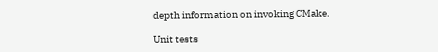depth information on invoking CMake.

Unit tests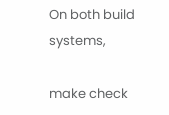On both build systems,

make check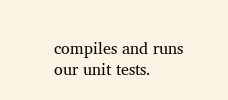compiles and runs our unit tests.